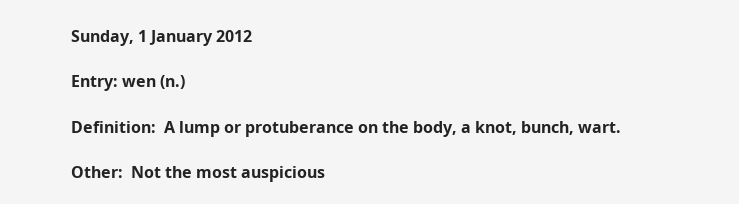Sunday, 1 January 2012

Entry: wen (n.)

Definition:  A lump or protuberance on the body, a knot, bunch, wart.

Other:  Not the most auspicious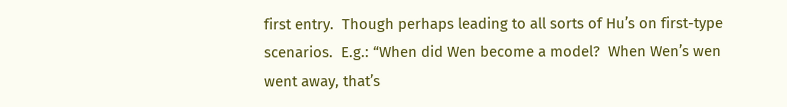first entry.  Though perhaps leading to all sorts of Hu’s on first-type scenarios.  E.g.: “When did Wen become a model?  When Wen’s wen went away, that’s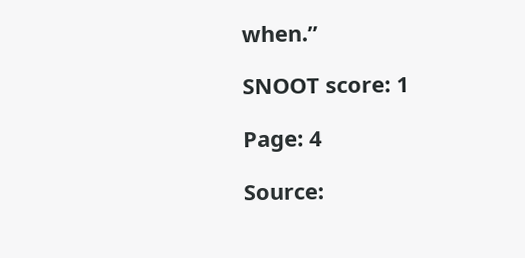when.”

SNOOT score: 1

Page: 4

Source: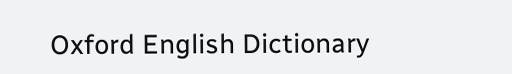Oxford English Dictionary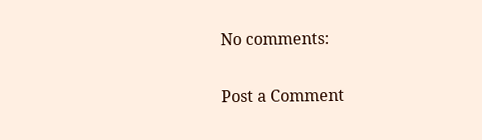No comments:

Post a Comment